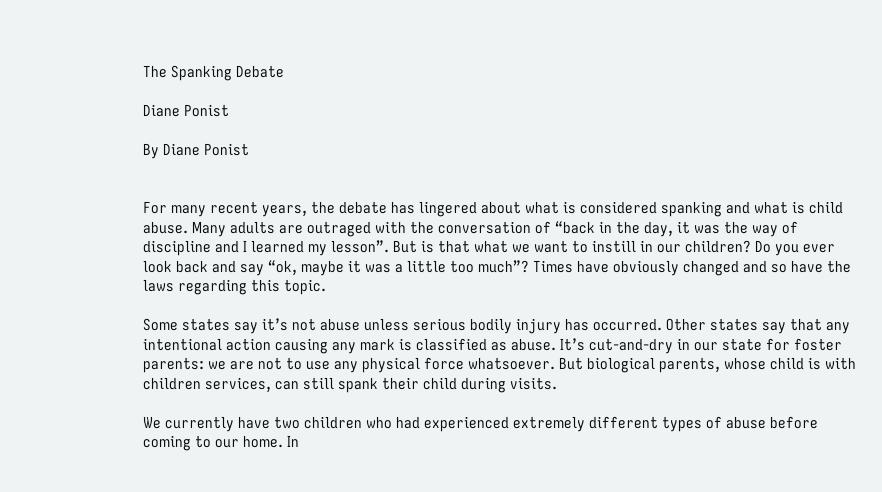The Spanking Debate

Diane Ponist

By Diane Ponist


For many recent years, the debate has lingered about what is considered spanking and what is child abuse. Many adults are outraged with the conversation of “back in the day, it was the way of discipline and I learned my lesson”. But is that what we want to instill in our children? Do you ever look back and say “ok, maybe it was a little too much”? Times have obviously changed and so have the laws regarding this topic.

Some states say it’s not abuse unless serious bodily injury has occurred. Other states say that any intentional action causing any mark is classified as abuse. It’s cut-and-dry in our state for foster parents: we are not to use any physical force whatsoever. But biological parents, whose child is with children services, can still spank their child during visits.

We currently have two children who had experienced extremely different types of abuse before coming to our home. In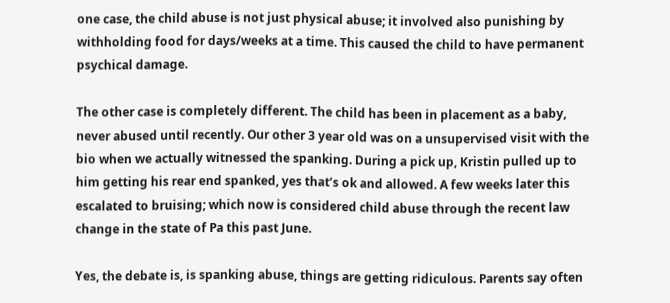one case, the child abuse is not just physical abuse; it involved also punishing by withholding food for days/weeks at a time. This caused the child to have permanent psychical damage.

The other case is completely different. The child has been in placement as a baby, never abused until recently. Our other 3 year old was on a unsupervised visit with the bio when we actually witnessed the spanking. During a pick up, Kristin pulled up to him getting his rear end spanked, yes that’s ok and allowed. A few weeks later this escalated to bruising; which now is considered child abuse through the recent law change in the state of Pa this past June.

Yes, the debate is, is spanking abuse, things are getting ridiculous. Parents say often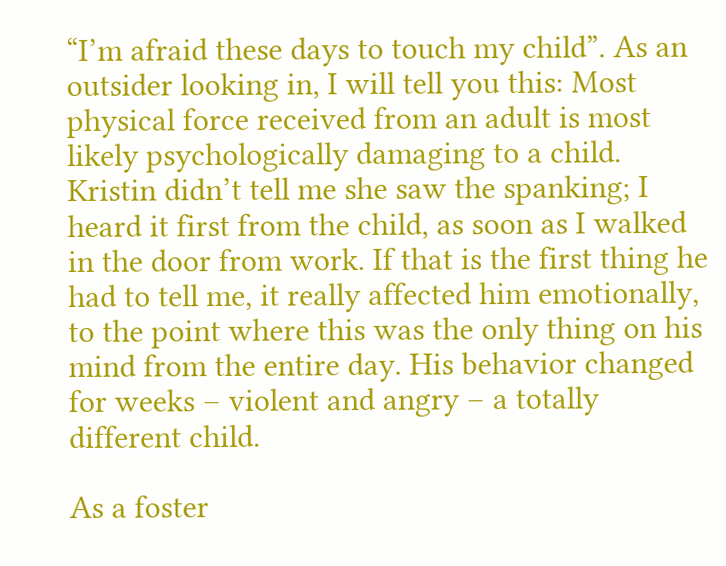“I’m afraid these days to touch my child”. As an outsider looking in, I will tell you this: Most physical force received from an adult is most likely psychologically damaging to a child. Kristin didn’t tell me she saw the spanking; I heard it first from the child, as soon as I walked in the door from work. If that is the first thing he had to tell me, it really affected him emotionally, to the point where this was the only thing on his mind from the entire day. His behavior changed for weeks – violent and angry – a totally different child.

As a foster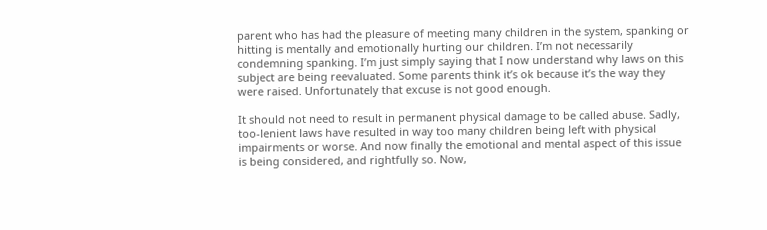parent who has had the pleasure of meeting many children in the system, spanking or hitting is mentally and emotionally hurting our children. I’m not necessarily condemning spanking. I’m just simply saying that I now understand why laws on this subject are being reevaluated. Some parents think it’s ok because it’s the way they were raised. Unfortunately that excuse is not good enough.

It should not need to result in permanent physical damage to be called abuse. Sadly, too-lenient laws have resulted in way too many children being left with physical impairments or worse. And now finally the emotional and mental aspect of this issue is being considered, and rightfully so. Now,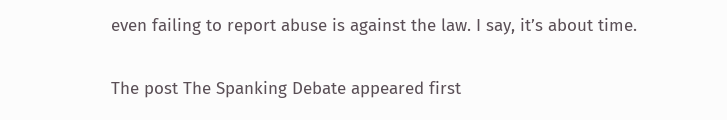even failing to report abuse is against the law. I say, it’s about time.

The post The Spanking Debate appeared first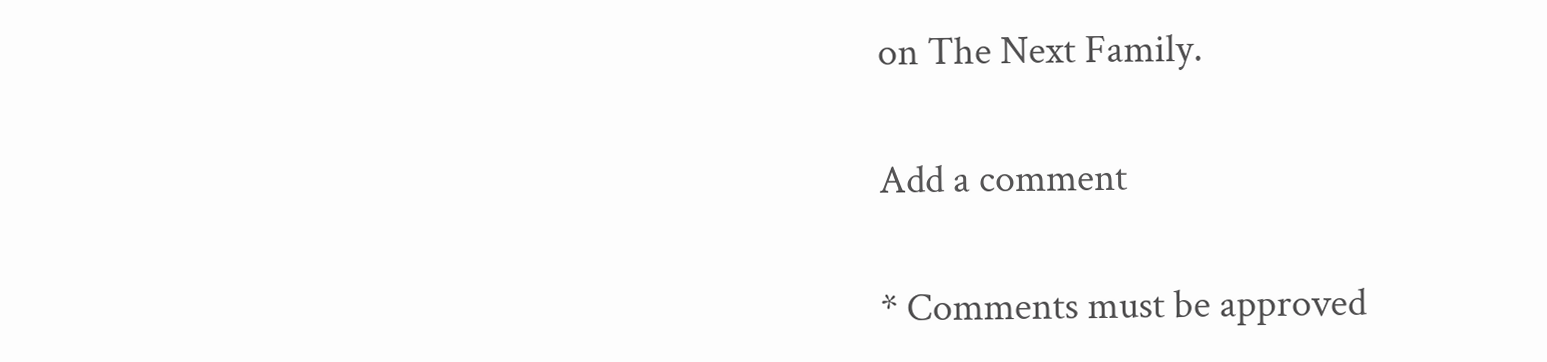on The Next Family.

Add a comment

* Comments must be approved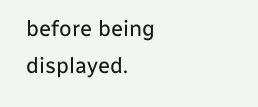before being displayed.